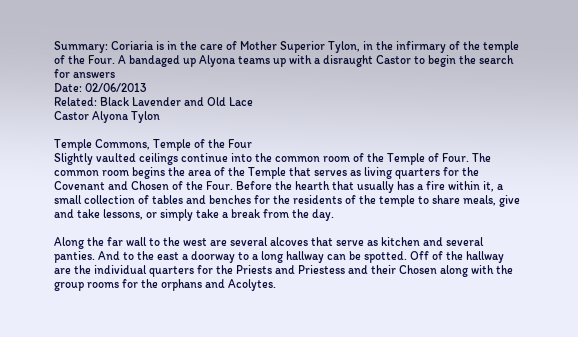Summary: Coriaria is in the care of Mother Superior Tylon, in the infirmary of the temple of the Four. A bandaged up Alyona teams up with a disraught Castor to begin the search for answers
Date: 02/06/2013
Related: Black Lavender and Old Lace
Castor Alyona Tylon

Temple Commons, Temple of the Four
Slightly vaulted ceilings continue into the common room of the Temple of Four. The common room begins the area of the Temple that serves as living quarters for the Covenant and Chosen of the Four. Before the hearth that usually has a fire within it, a small collection of tables and benches for the residents of the temple to share meals, give and take lessons, or simply take a break from the day.

Along the far wall to the west are several alcoves that serve as kitchen and several panties. And to the east a doorway to a long hallway can be spotted. Off of the hallway are the individual quarters for the Priests and Priestess and their Chosen along with the group rooms for the orphans and Acolytes.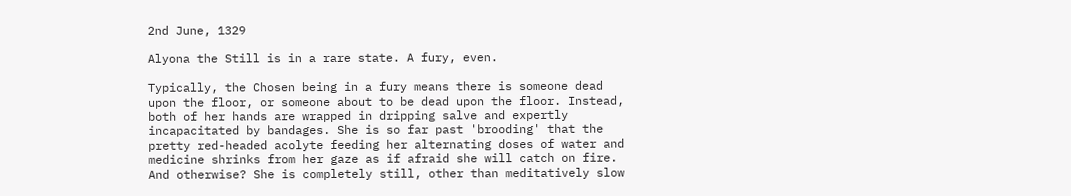2nd June, 1329

Alyona the Still is in a rare state. A fury, even.

Typically, the Chosen being in a fury means there is someone dead upon the floor, or someone about to be dead upon the floor. Instead, both of her hands are wrapped in dripping salve and expertly incapacitated by bandages. She is so far past 'brooding' that the pretty red-headed acolyte feeding her alternating doses of water and medicine shrinks from her gaze as if afraid she will catch on fire. And otherwise? She is completely still, other than meditatively slow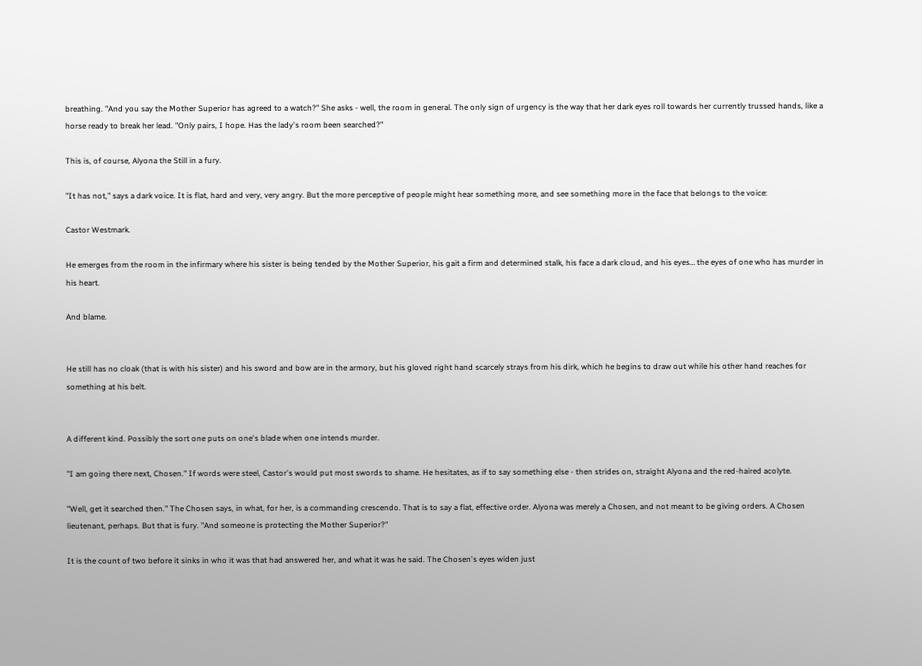breathing. "And you say the Mother Superior has agreed to a watch?" She asks - well, the room in general. The only sign of urgency is the way that her dark eyes roll towards her currently trussed hands, like a horse ready to break her lead. "Only pairs, I hope. Has the lady's room been searched?"

This is, of course, Alyona the Still in a fury.

"It has not," says a dark voice. It is flat, hard and very, very angry. But the more perceptive of people might hear something more, and see something more in the face that belongs to the voice:

Castor Westmark.

He emerges from the room in the infirmary where his sister is being tended by the Mother Superior, his gait a firm and determined stalk, his face a dark cloud, and his eyes… the eyes of one who has murder in his heart.

And blame.


He still has no cloak (that is with his sister) and his sword and bow are in the armory, but his gloved right hand scarcely strays from his dirk, which he begins to draw out while his other hand reaches for something at his belt.


A different kind. Possibly the sort one puts on one's blade when one intends murder.

"I am going there next, Chosen." If words were steel, Castor's would put most swords to shame. He hesitates, as if to say something else - then strides on, straight Alyona and the red-haired acolyte.

"Well, get it searched then." The Chosen says, in what, for her, is a commanding crescendo. That is to say a flat, effective order. Alyona was merely a Chosen, and not meant to be giving orders. A Chosen lieutenant, perhaps. But that is fury. "And someone is protecting the Mother Superior?"

It is the count of two before it sinks in who it was that had answered her, and what it was he said. The Chosen's eyes widen just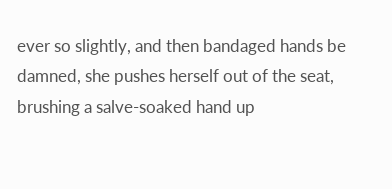ever so slightly, and then bandaged hands be damned, she pushes herself out of the seat, brushing a salve-soaked hand up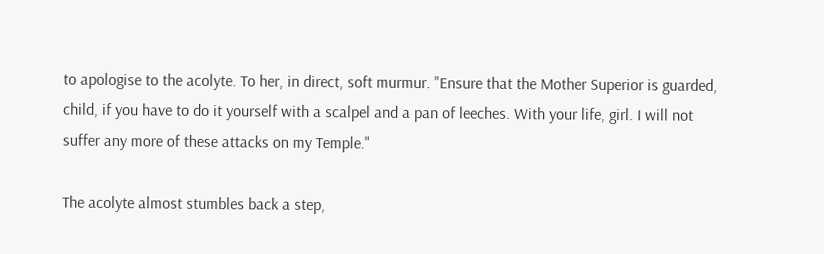to apologise to the acolyte. To her, in direct, soft murmur. "Ensure that the Mother Superior is guarded, child, if you have to do it yourself with a scalpel and a pan of leeches. With your life, girl. I will not suffer any more of these attacks on my Temple."

The acolyte almost stumbles back a step,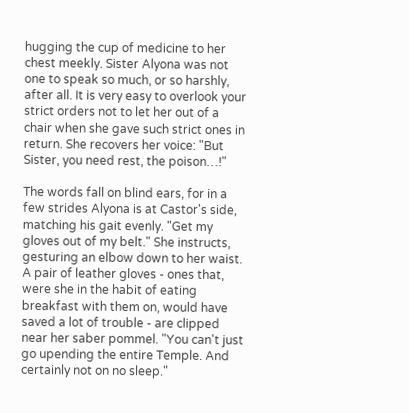hugging the cup of medicine to her chest meekly. Sister Alyona was not one to speak so much, or so harshly, after all. It is very easy to overlook your strict orders not to let her out of a chair when she gave such strict ones in return. She recovers her voice: "But Sister, you need rest, the poison…!"

The words fall on blind ears, for in a few strides Alyona is at Castor's side, matching his gait evenly. "Get my gloves out of my belt." She instructs, gesturing an elbow down to her waist. A pair of leather gloves - ones that, were she in the habit of eating breakfast with them on, would have saved a lot of trouble - are clipped near her saber pommel. "You can't just go upending the entire Temple. And certainly not on no sleep."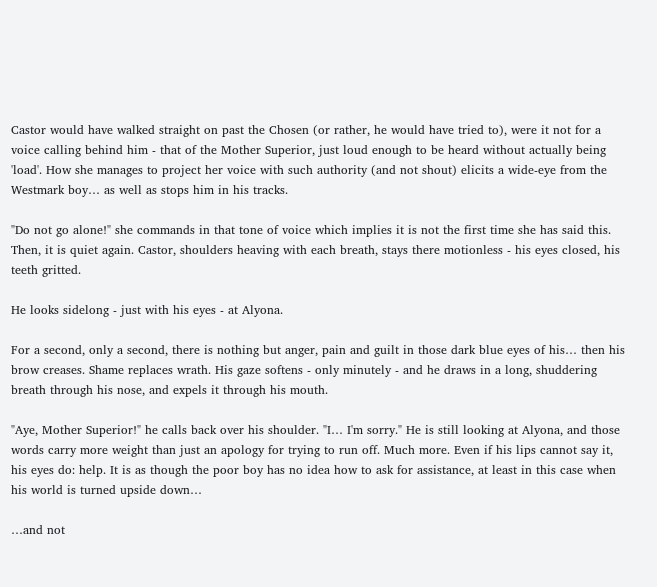Castor would have walked straight on past the Chosen (or rather, he would have tried to), were it not for a voice calling behind him - that of the Mother Superior, just loud enough to be heard without actually being 'load'. How she manages to project her voice with such authority (and not shout) elicits a wide-eye from the Westmark boy… as well as stops him in his tracks.

"Do not go alone!" she commands in that tone of voice which implies it is not the first time she has said this. Then, it is quiet again. Castor, shoulders heaving with each breath, stays there motionless - his eyes closed, his teeth gritted.

He looks sidelong - just with his eyes - at Alyona.

For a second, only a second, there is nothing but anger, pain and guilt in those dark blue eyes of his… then his brow creases. Shame replaces wrath. His gaze softens - only minutely - and he draws in a long, shuddering breath through his nose, and expels it through his mouth.

"Aye, Mother Superior!" he calls back over his shoulder. "I… I'm sorry." He is still looking at Alyona, and those words carry more weight than just an apology for trying to run off. Much more. Even if his lips cannot say it, his eyes do: help. It is as though the poor boy has no idea how to ask for assistance, at least in this case when his world is turned upside down…

…and not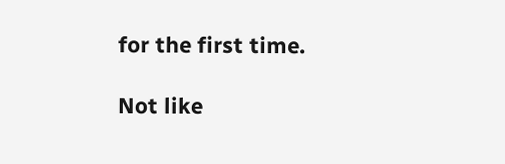for the first time.

Not like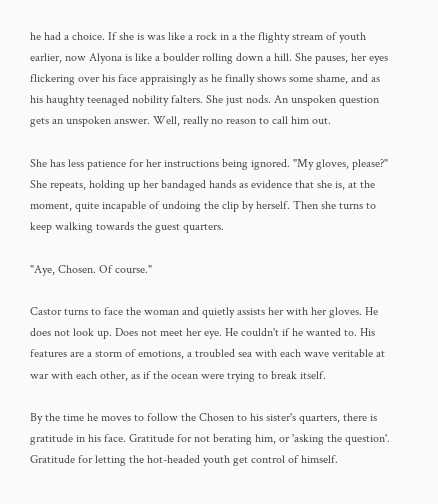he had a choice. If she is was like a rock in a the flighty stream of youth earlier, now Alyona is like a boulder rolling down a hill. She pauses, her eyes flickering over his face appraisingly as he finally shows some shame, and as his haughty teenaged nobility falters. She just nods. An unspoken question gets an unspoken answer. Well, really no reason to call him out.

She has less patience for her instructions being ignored. "My gloves, please?" She repeats, holding up her bandaged hands as evidence that she is, at the moment, quite incapable of undoing the clip by herself. Then she turns to keep walking towards the guest quarters.

"Aye, Chosen. Of course."

Castor turns to face the woman and quietly assists her with her gloves. He does not look up. Does not meet her eye. He couldn't if he wanted to. His features are a storm of emotions, a troubled sea with each wave veritable at war with each other, as if the ocean were trying to break itself.

By the time he moves to follow the Chosen to his sister's quarters, there is gratitude in his face. Gratitude for not berating him, or 'asking the question'. Gratitude for letting the hot-headed youth get control of himself.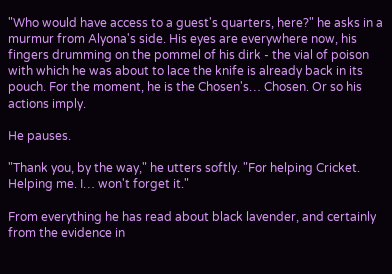"Who would have access to a guest's quarters, here?" he asks in a murmur from Alyona's side. His eyes are everywhere now, his fingers drumming on the pommel of his dirk - the vial of poison with which he was about to lace the knife is already back in its pouch. For the moment, he is the Chosen's… Chosen. Or so his actions imply.

He pauses.

"Thank you, by the way," he utters softly. "For helping Cricket. Helping me. I… won't forget it."

From everything he has read about black lavender, and certainly from the evidence in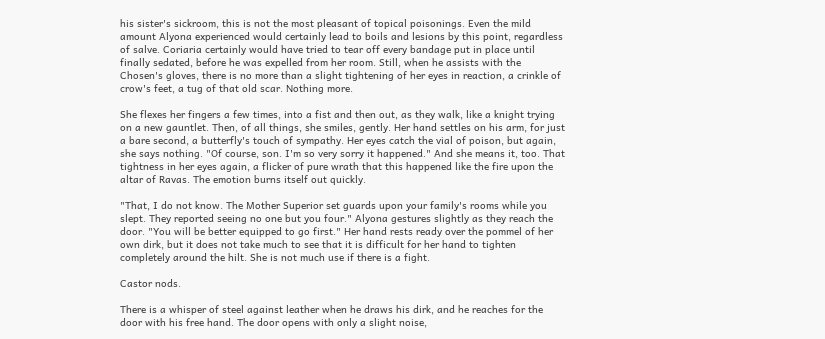his sister's sickroom, this is not the most pleasant of topical poisonings. Even the mild amount Alyona experienced would certainly lead to boils and lesions by this point, regardless of salve. Coriaria certainly would have tried to tear off every bandage put in place until finally sedated, before he was expelled from her room. Still, when he assists with the Chosen's gloves, there is no more than a slight tightening of her eyes in reaction, a crinkle of crow's feet, a tug of that old scar. Nothing more.

She flexes her fingers a few times, into a fist and then out, as they walk, like a knight trying on a new gauntlet. Then, of all things, she smiles, gently. Her hand settles on his arm, for just a bare second, a butterfly's touch of sympathy. Her eyes catch the vial of poison, but again, she says nothing. "Of course, son. I'm so very sorry it happened." And she means it, too. That tightness in her eyes again, a flicker of pure wrath that this happened like the fire upon the altar of Ravas. The emotion burns itself out quickly.

"That, I do not know. The Mother Superior set guards upon your family's rooms while you slept. They reported seeing no one but you four." Alyona gestures slightly as they reach the door. "You will be better equipped to go first." Her hand rests ready over the pommel of her own dirk, but it does not take much to see that it is difficult for her hand to tighten completely around the hilt. She is not much use if there is a fight.

Castor nods.

There is a whisper of steel against leather when he draws his dirk, and he reaches for the door with his free hand. The door opens with only a slight noise,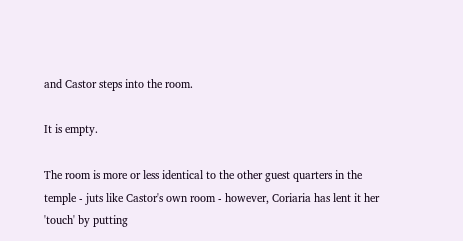and Castor steps into the room.

It is empty.

The room is more or less identical to the other guest quarters in the temple - juts like Castor's own room - however, Coriaria has lent it her 'touch' by putting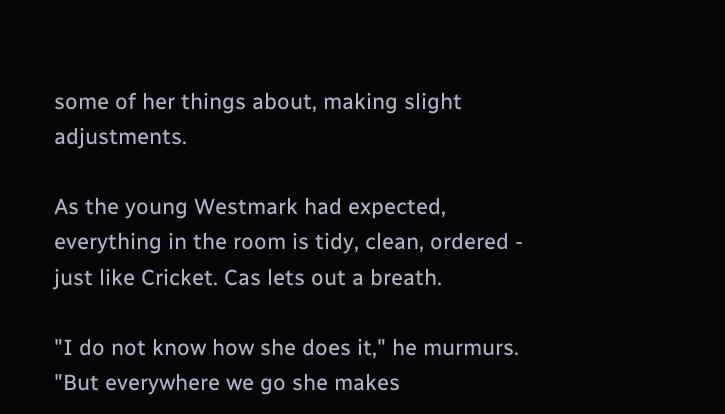some of her things about, making slight adjustments.

As the young Westmark had expected, everything in the room is tidy, clean, ordered - just like Cricket. Cas lets out a breath.

"I do not know how she does it," he murmurs. "But everywhere we go she makes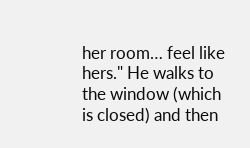her room… feel like hers." He walks to the window (which is closed) and then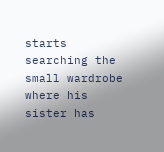starts searching the small wardrobe where his sister has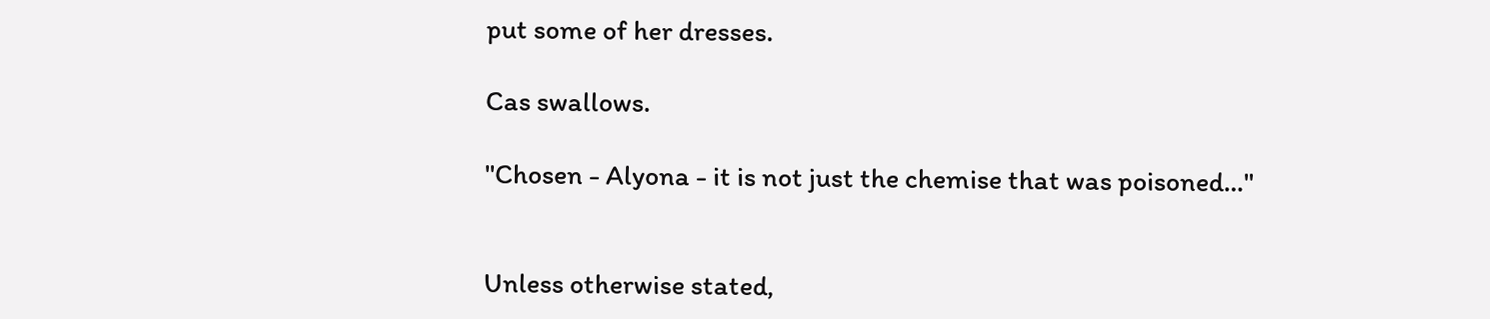put some of her dresses.

Cas swallows.

"Chosen - Alyona - it is not just the chemise that was poisoned…"


Unless otherwise stated,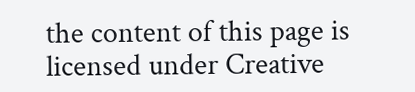the content of this page is licensed under Creative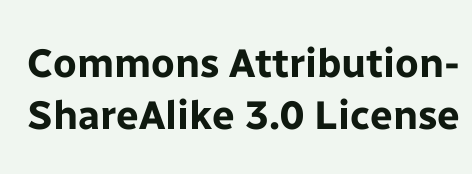Commons Attribution-ShareAlike 3.0 License